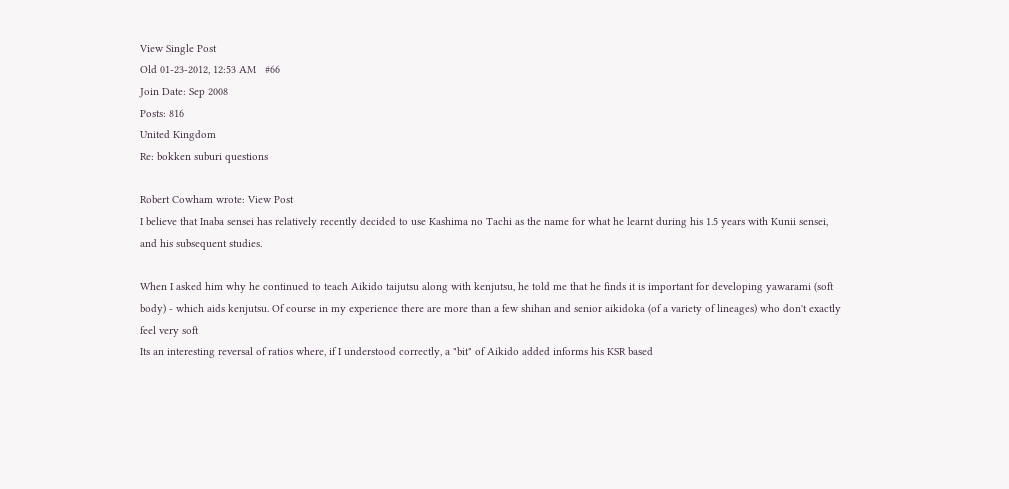View Single Post
Old 01-23-2012, 12:53 AM   #66
Join Date: Sep 2008
Posts: 816
United Kingdom
Re: bokken suburi questions

Robert Cowham wrote: View Post
I believe that Inaba sensei has relatively recently decided to use Kashima no Tachi as the name for what he learnt during his 1.5 years with Kunii sensei, and his subsequent studies.

When I asked him why he continued to teach Aikido taijutsu along with kenjutsu, he told me that he finds it is important for developing yawarami (soft body) - which aids kenjutsu. Of course in my experience there are more than a few shihan and senior aikidoka (of a variety of lineages) who don't exactly feel very soft
Its an interesting reversal of ratios where, if I understood correctly, a "bit" of Aikido added informs his KSR based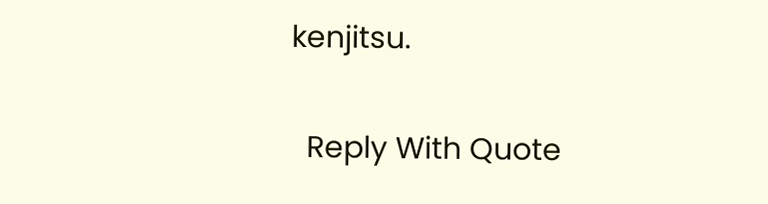kenjitsu.

  Reply With Quote